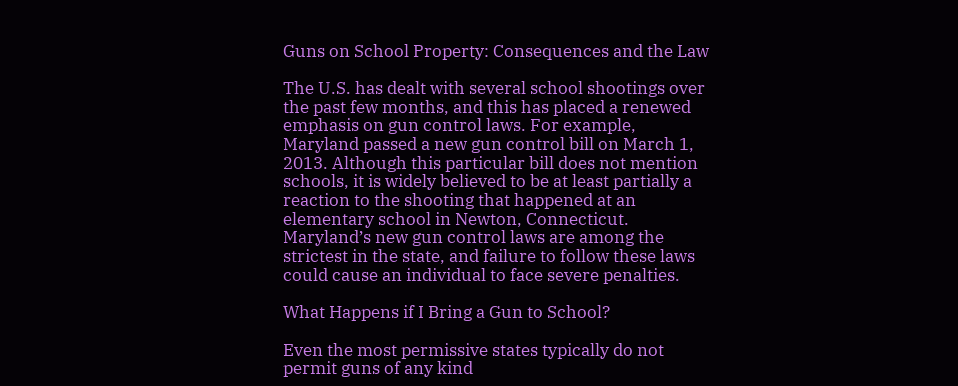Guns on School Property: Consequences and the Law

The U.S. has dealt with several school shootings over the past few months, and this has placed a renewed emphasis on gun control laws. For example, Maryland passed a new gun control bill on March 1, 2013. Although this particular bill does not mention schools, it is widely believed to be at least partially a reaction to the shooting that happened at an elementary school in Newton, Connecticut. Maryland’s new gun control laws are among the strictest in the state, and failure to follow these laws could cause an individual to face severe penalties.

What Happens if I Bring a Gun to School?

Even the most permissive states typically do not permit guns of any kind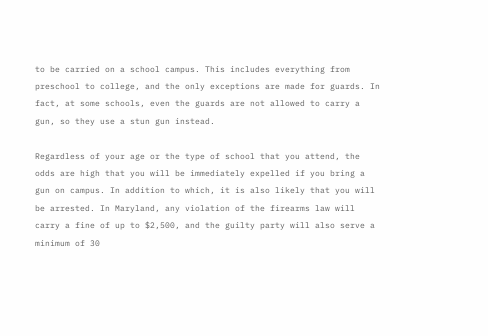to be carried on a school campus. This includes everything from preschool to college, and the only exceptions are made for guards. In fact, at some schools, even the guards are not allowed to carry a gun, so they use a stun gun instead.

Regardless of your age or the type of school that you attend, the odds are high that you will be immediately expelled if you bring a gun on campus. In addition to which, it is also likely that you will be arrested. In Maryland, any violation of the firearms law will carry a fine of up to $2,500, and the guilty party will also serve a minimum of 30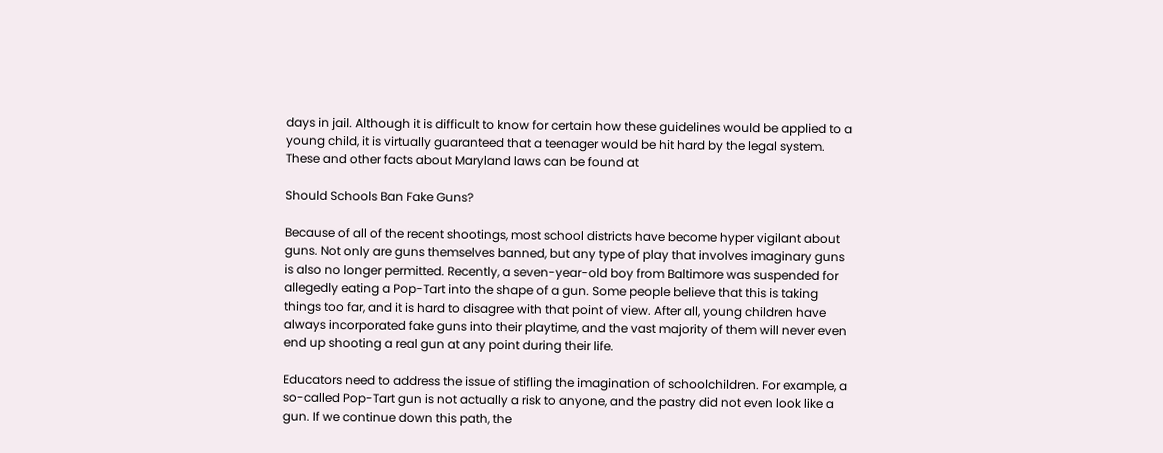days in jail. Although it is difficult to know for certain how these guidelines would be applied to a young child, it is virtually guaranteed that a teenager would be hit hard by the legal system. These and other facts about Maryland laws can be found at

Should Schools Ban Fake Guns?

Because of all of the recent shootings, most school districts have become hyper vigilant about guns. Not only are guns themselves banned, but any type of play that involves imaginary guns is also no longer permitted. Recently, a seven-year-old boy from Baltimore was suspended for allegedly eating a Pop-Tart into the shape of a gun. Some people believe that this is taking things too far, and it is hard to disagree with that point of view. After all, young children have always incorporated fake guns into their playtime, and the vast majority of them will never even end up shooting a real gun at any point during their life.

Educators need to address the issue of stifling the imagination of schoolchildren. For example, a so-called Pop-Tart gun is not actually a risk to anyone, and the pastry did not even look like a gun. If we continue down this path, the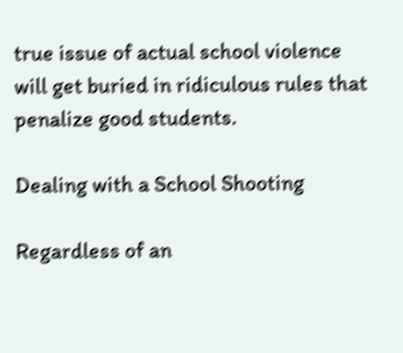true issue of actual school violence will get buried in ridiculous rules that penalize good students.

Dealing with a School Shooting

Regardless of an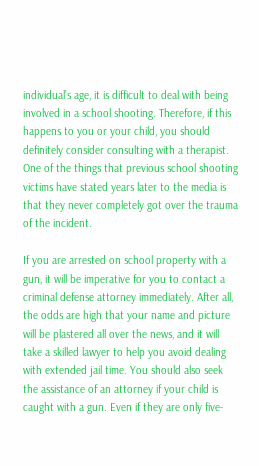individual’s age, it is difficult to deal with being involved in a school shooting. Therefore, if this happens to you or your child, you should definitely consider consulting with a therapist. One of the things that previous school shooting victims have stated years later to the media is that they never completely got over the trauma of the incident.

If you are arrested on school property with a gun, it will be imperative for you to contact a criminal defense attorney immediately. After all, the odds are high that your name and picture will be plastered all over the news, and it will take a skilled lawyer to help you avoid dealing with extended jail time. You should also seek the assistance of an attorney if your child is caught with a gun. Even if they are only five-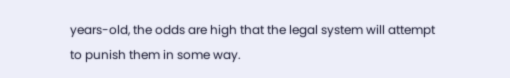years-old, the odds are high that the legal system will attempt to punish them in some way.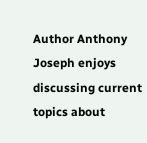Author Anthony Joseph enjoys discussing current topics about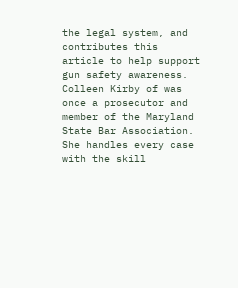the legal system, and contributes this article to help support gun safety awareness. Colleen Kirby of was once a prosecutor and member of the Maryland State Bar Association. She handles every case with the skill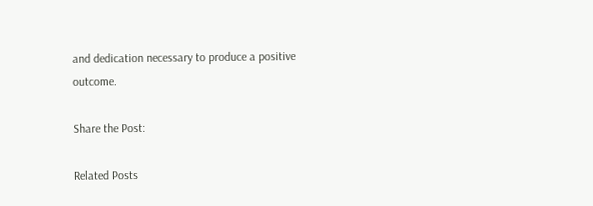and dedication necessary to produce a positive outcome.

Share the Post:

Related Posts